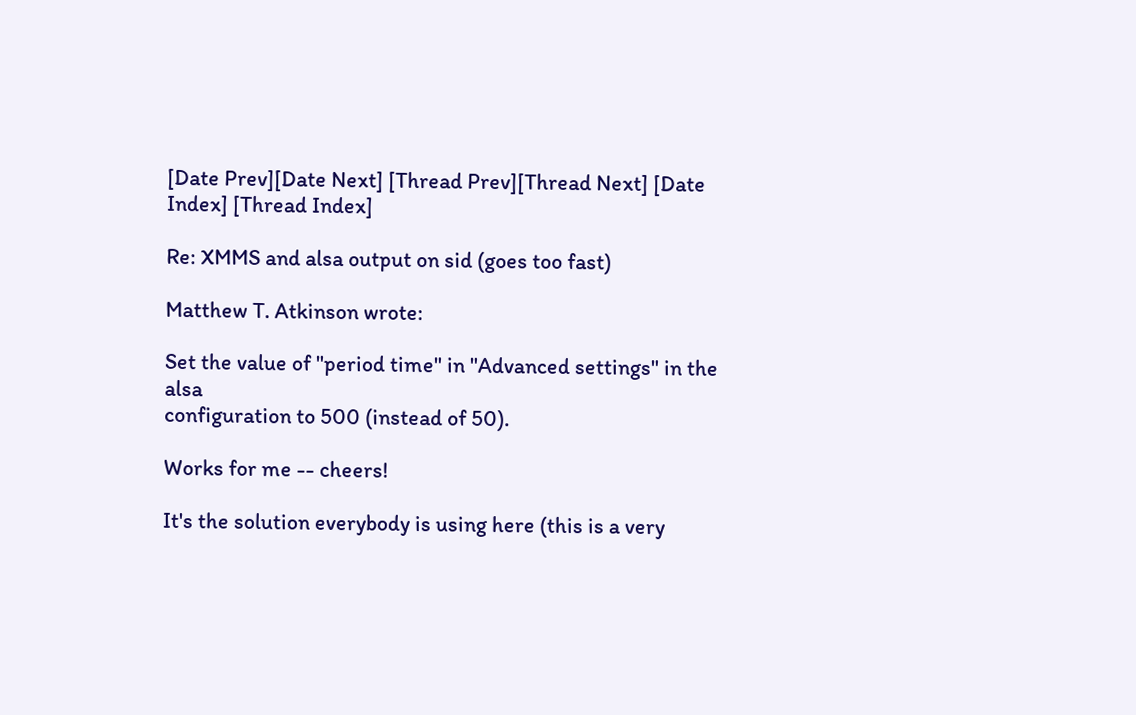[Date Prev][Date Next] [Thread Prev][Thread Next] [Date Index] [Thread Index]

Re: XMMS and alsa output on sid (goes too fast)

Matthew T. Atkinson wrote:

Set the value of "period time" in "Advanced settings" in the alsa
configuration to 500 (instead of 50).

Works for me -- cheers!

It's the solution everybody is using here (this is a very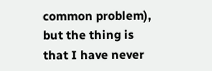common problem), but the thing is that I have never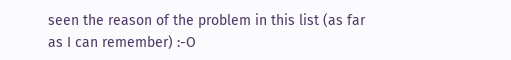seen the reason of the problem in this list (as far as I can remember) :-O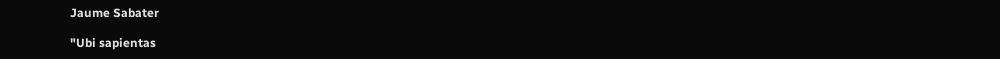Jaume Sabater

"Ubi sapientas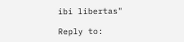ibi libertas"

Reply to: